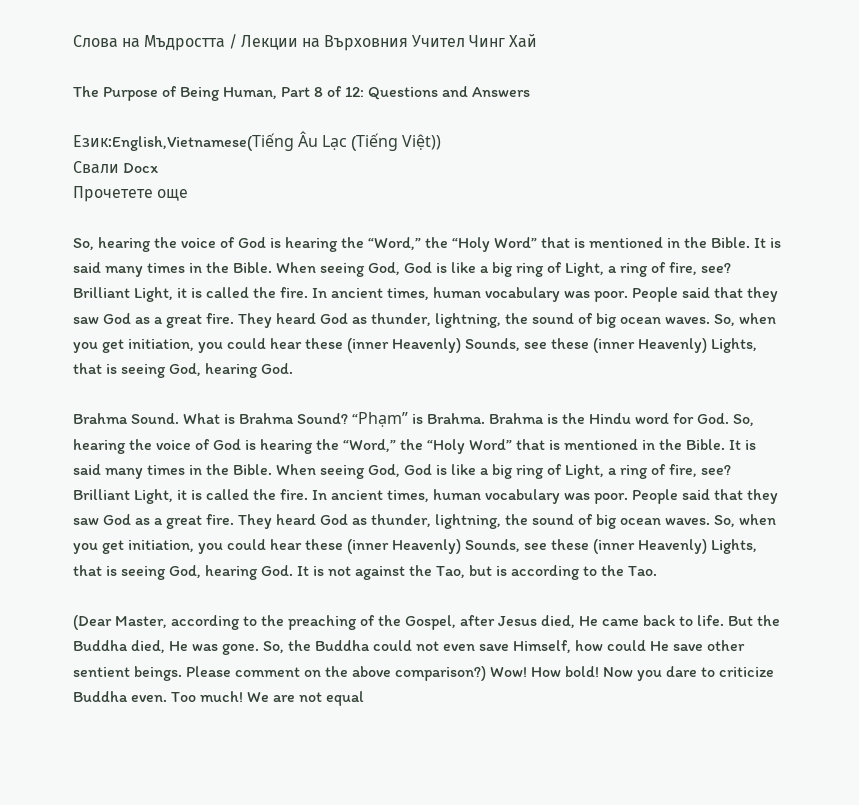Слова на Мъдростта / Лекции на Върховния Учител Чинг Хай

The Purpose of Being Human, Part 8 of 12: Questions and Answers

Език:English,Vietnamese(Tiếng Âu Lạc (Tiếng Việt))
Свали Docx
Прочетете още

So, hearing the voice of God is hearing the “Word,” the “Holy Word” that is mentioned in the Bible. It is said many times in the Bible. When seeing God, God is like a big ring of Light, a ring of fire, see? Brilliant Light, it is called the fire. In ancient times, human vocabulary was poor. People said that they saw God as a great fire. They heard God as thunder, lightning, the sound of big ocean waves. So, when you get initiation, you could hear these (inner Heavenly) Sounds, see these (inner Heavenly) Lights, that is seeing God, hearing God.

Brahma Sound. What is Brahma Sound? “Phạm” is Brahma. Brahma is the Hindu word for God. So, hearing the voice of God is hearing the “Word,” the “Holy Word” that is mentioned in the Bible. It is said many times in the Bible. When seeing God, God is like a big ring of Light, a ring of fire, see? Brilliant Light, it is called the fire. In ancient times, human vocabulary was poor. People said that they saw God as a great fire. They heard God as thunder, lightning, the sound of big ocean waves. So, when you get initiation, you could hear these (inner Heavenly) Sounds, see these (inner Heavenly) Lights, that is seeing God, hearing God. It is not against the Tao, but is according to the Tao.

(Dear Master, according to the preaching of the Gospel, after Jesus died, He came back to life. But the Buddha died, He was gone. So, the Buddha could not even save Himself, how could He save other sentient beings. Please comment on the above comparison?) Wow! How bold! Now you dare to criticize Buddha even. Too much! We are not equal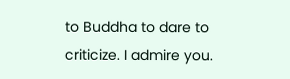to Buddha to dare to criticize. I admire you.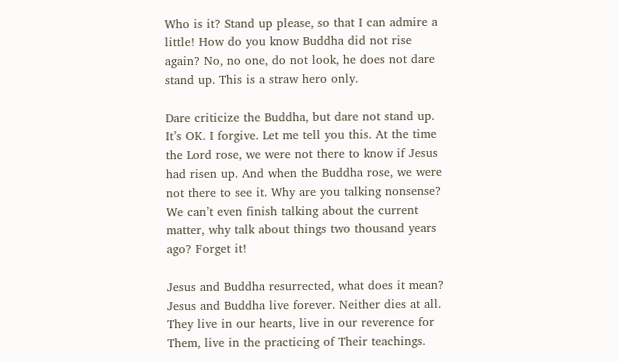Who is it? Stand up please, so that I can admire a little! How do you know Buddha did not rise again? No, no one, do not look, he does not dare stand up. This is a straw hero only.

Dare criticize the Buddha, but dare not stand up. It’s OK. I forgive. Let me tell you this. At the time the Lord rose, we were not there to know if Jesus had risen up. And when the Buddha rose, we were not there to see it. Why are you talking nonsense? We can’t even finish talking about the current matter, why talk about things two thousand years ago? Forget it!

Jesus and Buddha resurrected, what does it mean? Jesus and Buddha live forever. Neither dies at all. They live in our hearts, live in our reverence for Them, live in the practicing of Their teachings.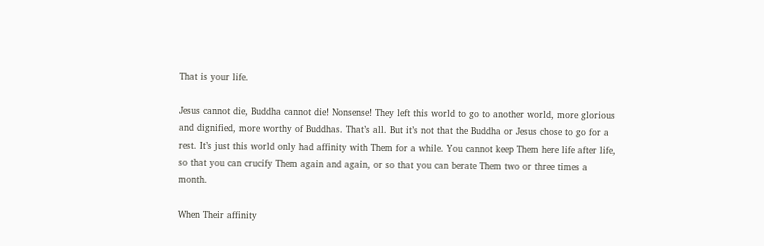That is your life.

Jesus cannot die, Buddha cannot die! Nonsense! They left this world to go to another world, more glorious and dignified, more worthy of Buddhas. That’s all. But it’s not that the Buddha or Jesus chose to go for a rest. It’s just this world only had affinity with Them for a while. You cannot keep Them here life after life, so that you can crucify Them again and again, or so that you can berate Them two or three times a month.

When Their affinity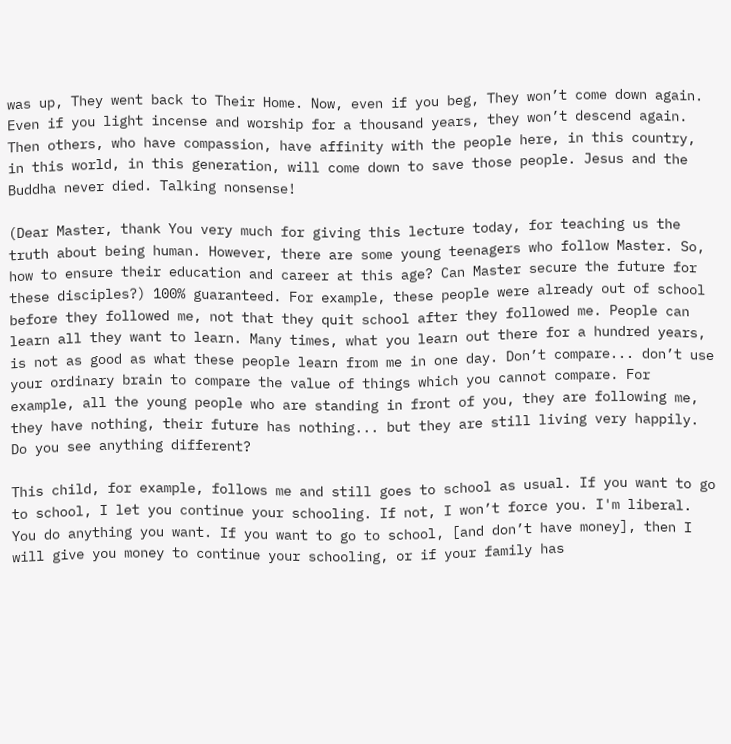was up, They went back to Their Home. Now, even if you beg, They won’t come down again. Even if you light incense and worship for a thousand years, they won’t descend again. Then others, who have compassion, have affinity with the people here, in this country, in this world, in this generation, will come down to save those people. Jesus and the Buddha never died. Talking nonsense!

(Dear Master, thank You very much for giving this lecture today, for teaching us the truth about being human. However, there are some young teenagers who follow Master. So, how to ensure their education and career at this age? Can Master secure the future for these disciples?) 100% guaranteed. For example, these people were already out of school before they followed me, not that they quit school after they followed me. People can learn all they want to learn. Many times, what you learn out there for a hundred years, is not as good as what these people learn from me in one day. Don’t compare... don’t use your ordinary brain to compare the value of things which you cannot compare. For example, all the young people who are standing in front of you, they are following me, they have nothing, their future has nothing... but they are still living very happily. Do you see anything different?

This child, for example, follows me and still goes to school as usual. If you want to go to school, I let you continue your schooling. If not, I won’t force you. I'm liberal. You do anything you want. If you want to go to school, [and don’t have money], then I will give you money to continue your schooling, or if your family has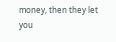money, then they let you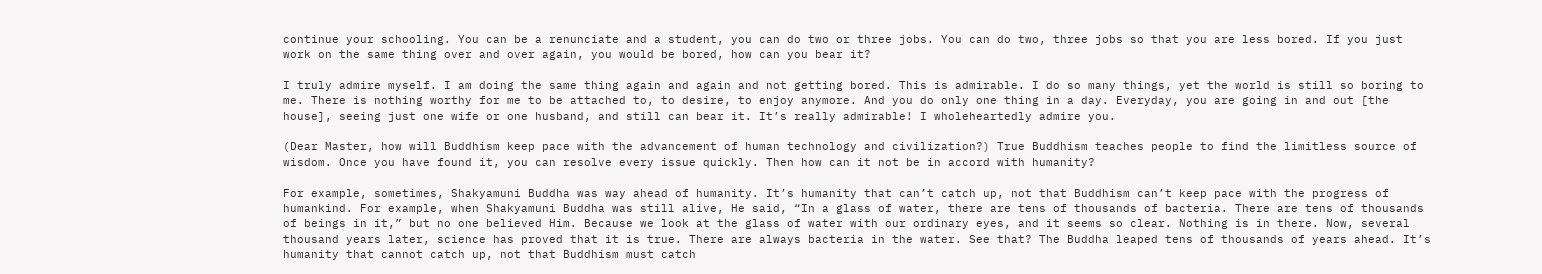continue your schooling. You can be a renunciate and a student, you can do two or three jobs. You can do two, three jobs so that you are less bored. If you just work on the same thing over and over again, you would be bored, how can you bear it?

I truly admire myself. I am doing the same thing again and again and not getting bored. This is admirable. I do so many things, yet the world is still so boring to me. There is nothing worthy for me to be attached to, to desire, to enjoy anymore. And you do only one thing in a day. Everyday, you are going in and out [the house], seeing just one wife or one husband, and still can bear it. It’s really admirable! I wholeheartedly admire you.

(Dear Master, how will Buddhism keep pace with the advancement of human technology and civilization?) True Buddhism teaches people to find the limitless source of wisdom. Once you have found it, you can resolve every issue quickly. Then how can it not be in accord with humanity?

For example, sometimes, Shakyamuni Buddha was way ahead of humanity. It’s humanity that can’t catch up, not that Buddhism can’t keep pace with the progress of humankind. For example, when Shakyamuni Buddha was still alive, He said, “In a glass of water, there are tens of thousands of bacteria. There are tens of thousands of beings in it,” but no one believed Him. Because we look at the glass of water with our ordinary eyes, and it seems so clear. Nothing is in there. Now, several thousand years later, science has proved that it is true. There are always bacteria in the water. See that? The Buddha leaped tens of thousands of years ahead. It’s humanity that cannot catch up, not that Buddhism must catch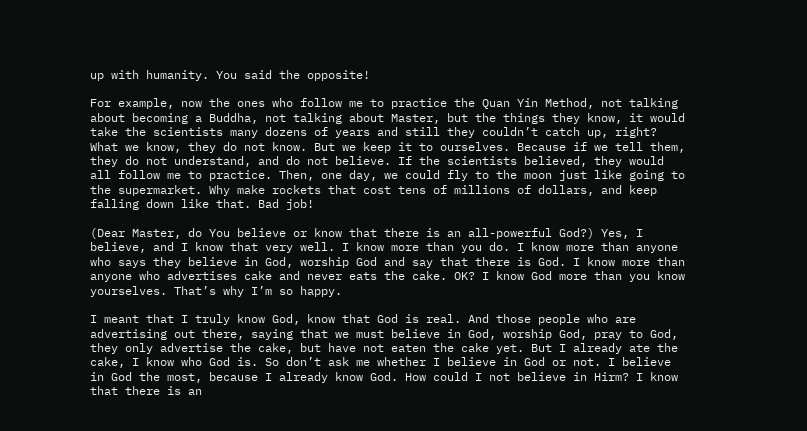up with humanity. You said the opposite!

For example, now the ones who follow me to practice the Quan Yin Method, not talking about becoming a Buddha, not talking about Master, but the things they know, it would take the scientists many dozens of years and still they couldn’t catch up, right? What we know, they do not know. But we keep it to ourselves. Because if we tell them, they do not understand, and do not believe. If the scientists believed, they would all follow me to practice. Then, one day, we could fly to the moon just like going to the supermarket. Why make rockets that cost tens of millions of dollars, and keep falling down like that. Bad job!

(Dear Master, do You believe or know that there is an all-powerful God?) Yes, I believe, and I know that very well. I know more than you do. I know more than anyone who says they believe in God, worship God and say that there is God. I know more than anyone who advertises cake and never eats the cake. OK? I know God more than you know yourselves. That’s why I’m so happy.

I meant that I truly know God, know that God is real. And those people who are advertising out there, saying that we must believe in God, worship God, pray to God, they only advertise the cake, but have not eaten the cake yet. But I already ate the cake, I know who God is. So don’t ask me whether I believe in God or not. I believe in God the most, because I already know God. How could I not believe in Hirm? I know that there is an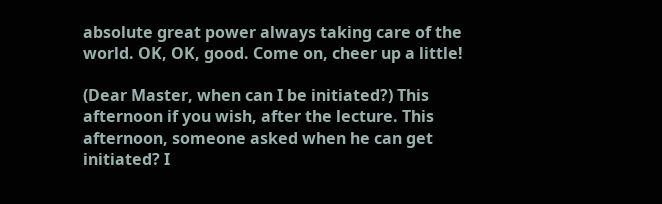absolute great power always taking care of the world. OK, OK, good. Come on, cheer up a little!

(Dear Master, when can I be initiated?) This afternoon if you wish, after the lecture. This afternoon, someone asked when he can get initiated? I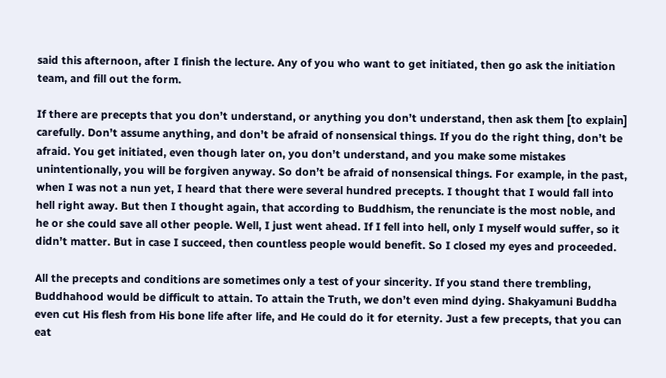said this afternoon, after I finish the lecture. Any of you who want to get initiated, then go ask the initiation team, and fill out the form.

If there are precepts that you don’t understand, or anything you don’t understand, then ask them [to explain] carefully. Don’t assume anything, and don’t be afraid of nonsensical things. If you do the right thing, don’t be afraid. You get initiated, even though later on, you don’t understand, and you make some mistakes unintentionally, you will be forgiven anyway. So don’t be afraid of nonsensical things. For example, in the past, when I was not a nun yet, I heard that there were several hundred precepts. I thought that I would fall into hell right away. But then I thought again, that according to Buddhism, the renunciate is the most noble, and he or she could save all other people. Well, I just went ahead. If I fell into hell, only I myself would suffer, so it didn’t matter. But in case I succeed, then countless people would benefit. So I closed my eyes and proceeded.

All the precepts and conditions are sometimes only a test of your sincerity. If you stand there trembling, Buddhahood would be difficult to attain. To attain the Truth, we don’t even mind dying. Shakyamuni Buddha even cut His flesh from His bone life after life, and He could do it for eternity. Just a few precepts, that you can eat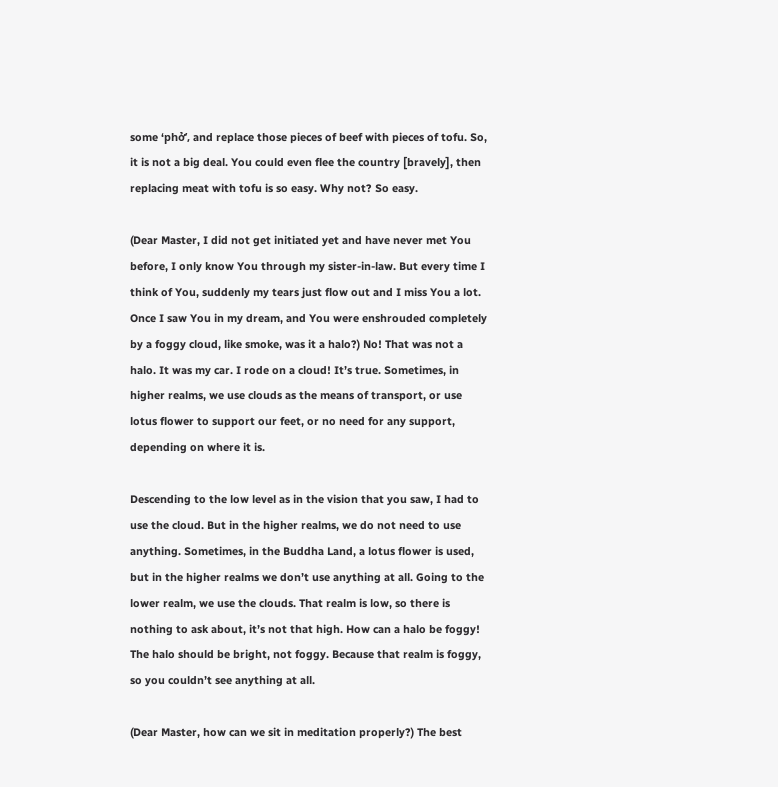some ‘phở’, and replace those pieces of beef with pieces of tofu. So, it is not a big deal. You could even flee the country [bravely], then replacing meat with tofu is so easy. Why not? So easy.

(Dear Master, I did not get initiated yet and have never met You before, I only know You through my sister-in-law. But every time I think of You, suddenly my tears just flow out and I miss You a lot. Once I saw You in my dream, and You were enshrouded completely by a foggy cloud, like smoke, was it a halo?) No! That was not a halo. It was my car. I rode on a cloud! It’s true. Sometimes, in higher realms, we use clouds as the means of transport, or use lotus flower to support our feet, or no need for any support, depending on where it is.

Descending to the low level as in the vision that you saw, I had to use the cloud. But in the higher realms, we do not need to use anything. Sometimes, in the Buddha Land, a lotus flower is used, but in the higher realms we don’t use anything at all. Going to the lower realm, we use the clouds. That realm is low, so there is nothing to ask about, it’s not that high. How can a halo be foggy! The halo should be bright, not foggy. Because that realm is foggy, so you couldn’t see anything at all.

(Dear Master, how can we sit in meditation properly?) The best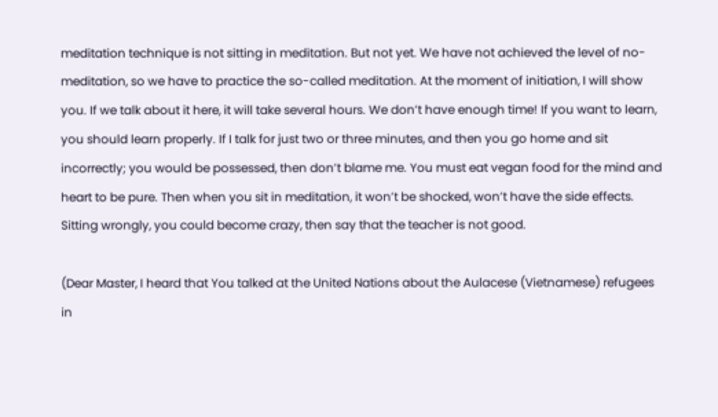meditation technique is not sitting in meditation. But not yet. We have not achieved the level of no-meditation, so we have to practice the so-called meditation. At the moment of initiation, I will show you. If we talk about it here, it will take several hours. We don’t have enough time! If you want to learn, you should learn properly. If I talk for just two or three minutes, and then you go home and sit incorrectly; you would be possessed, then don’t blame me. You must eat vegan food for the mind and heart to be pure. Then when you sit in meditation, it won’t be shocked, won’t have the side effects. Sitting wrongly, you could become crazy, then say that the teacher is not good.

(Dear Master, I heard that You talked at the United Nations about the Aulacese (Vietnamese) refugees in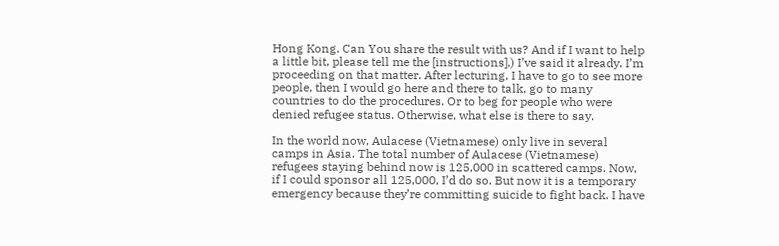Hong Kong. Can You share the result with us? And if I want to help a little bit, please tell me the [instructions].) I’ve said it already. I’m proceeding on that matter. After lecturing, I have to go to see more people, then I would go here and there to talk, go to many countries to do the procedures. Or to beg for people who were denied refugee status. Otherwise, what else is there to say.

In the world now, Aulacese (Vietnamese) only live in several camps in Asia. The total number of Aulacese (Vietnamese) refugees staying behind now is 125,000 in scattered camps. Now, if I could sponsor all 125,000, I’d do so. But now it is a temporary emergency because they’re committing suicide to fight back. I have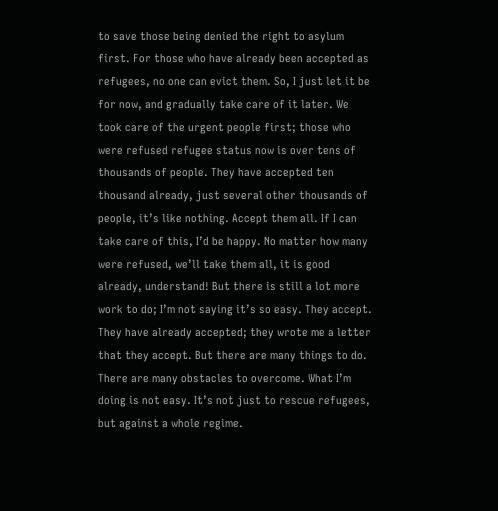to save those being denied the right to asylum first. For those who have already been accepted as refugees, no one can evict them. So, I just let it be for now, and gradually take care of it later. We took care of the urgent people first; those who were refused refugee status now is over tens of thousands of people. They have accepted ten thousand already, just several other thousands of people, it’s like nothing. Accept them all. If I can take care of this, I’d be happy. No matter how many were refused, we’ll take them all, it is good already, understand! But there is still a lot more work to do; I’m not saying it’s so easy. They accept. They have already accepted; they wrote me a letter that they accept. But there are many things to do. There are many obstacles to overcome. What I’m doing is not easy. It’s not just to rescue refugees, but against a whole regime.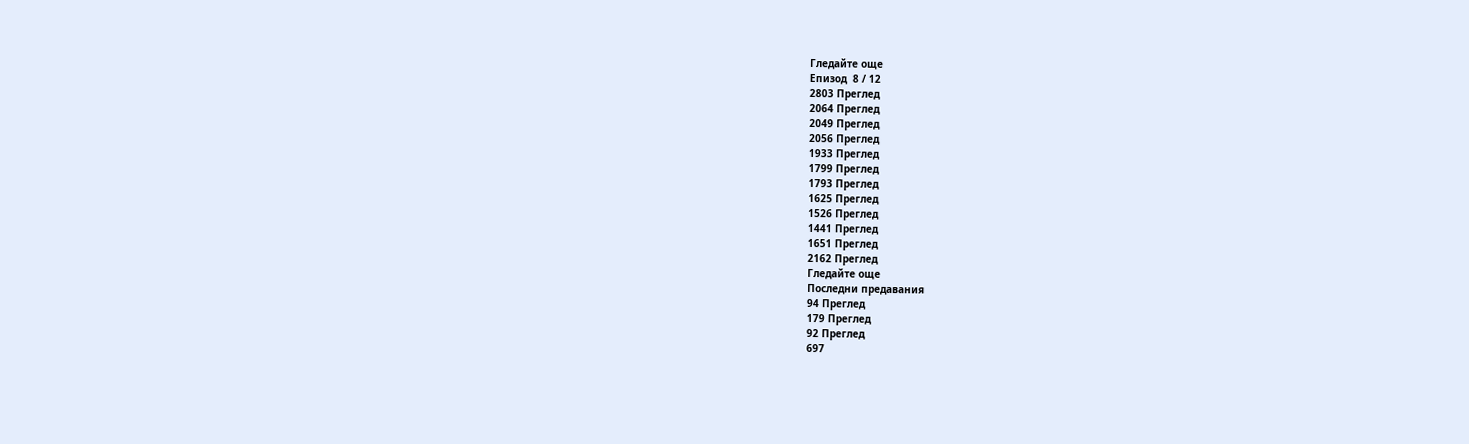Гледайте още
Епизод  8 / 12
2803 Преглед
2064 Преглед
2049 Преглед
2056 Преглед
1933 Преглед
1799 Преглед
1793 Преглед
1625 Преглед
1526 Преглед
1441 Преглед
1651 Преглед
2162 Преглед
Гледайте още
Последни предавания
94 Преглед
179 Преглед
92 Преглед
697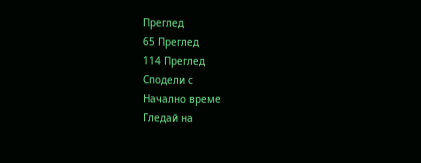Преглед
65 Преглед
114 Преглед
Сподели с
Начално време
Гледай на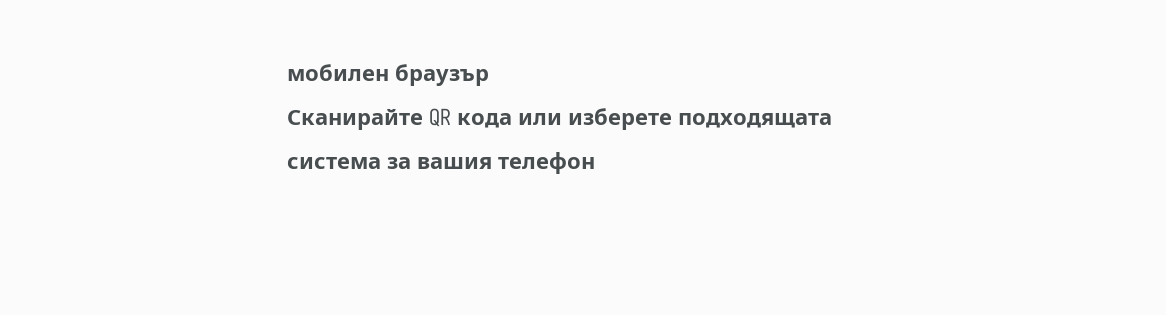мобилен браузър
Сканирайте QR кода или изберете подходящата система за вашия телефон